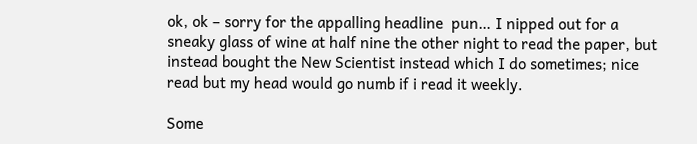ok, ok – sorry for the appalling headline  pun… I nipped out for a sneaky glass of wine at half nine the other night to read the paper, but instead bought the New Scientist instead which I do sometimes; nice read but my head would go numb if i read it weekly.

Some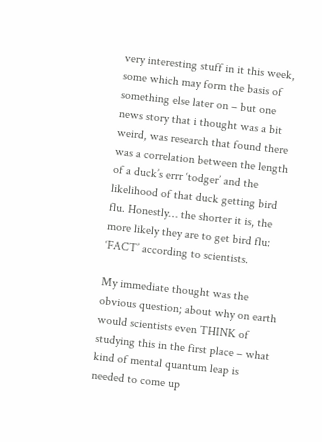very interesting stuff in it this week, some which may form the basis of something else later on – but one news story that i thought was a bit weird, was research that found there was a correlation between the length of a duck’s errr ‘todger’ and the likelihood of that duck getting bird flu. Honestly… the shorter it is, the more likely they are to get bird flu: ‘FACT’ according to scientists.

My immediate thought was the obvious question; about why on earth would scientists even THINK of studying this in the first place – what kind of mental quantum leap is needed to come up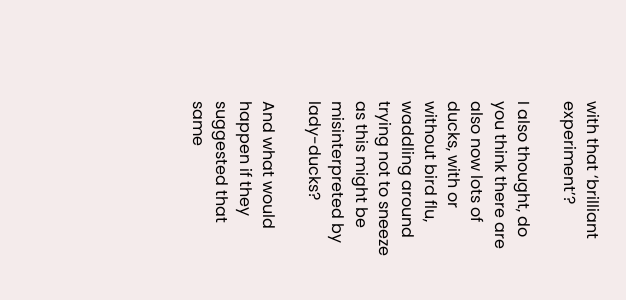with that ‘brilliant experiment’?

I also thought, do you think there are also now lots of ducks, with or without bird flu, waddling around trying not to sneeze as this might be misinterpreted by lady-ducks?

And what would happen if they suggested that same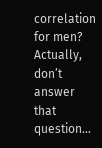correlation for men? Actually, don’t answer that question…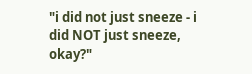"i did not just sneeze - i did NOT just sneeze, okay?"